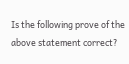Is the following prove of the above statement correct?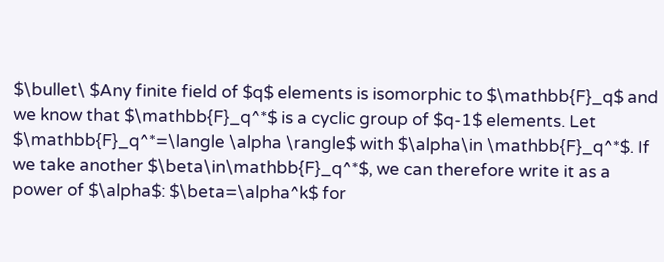$\bullet\ $Any finite field of $q$ elements is isomorphic to $\mathbb{F}_q$ and we know that $\mathbb{F}_q^*$ is a cyclic group of $q-1$ elements. Let $\mathbb{F}_q^*=\langle \alpha \rangle$ with $\alpha\in \mathbb{F}_q^*$. If we take another $\beta\in\mathbb{F}_q^*$, we can therefore write it as a power of $\alpha$: $\beta=\alpha^k$ for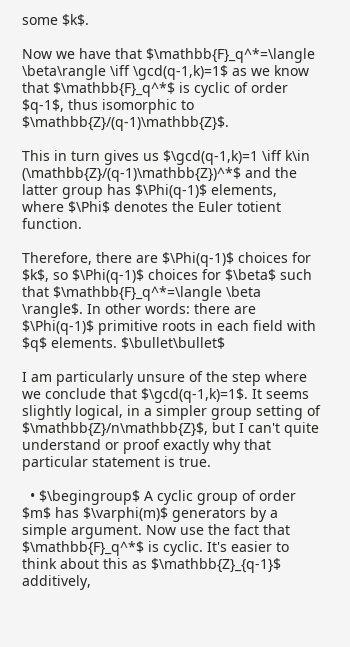some $k$.

Now we have that $\mathbb{F}_q^*=\langle \beta\rangle \iff \gcd(q-1,k)=1$ as we know that $\mathbb{F}_q^*$ is cyclic of order $q-1$, thus isomorphic to $\mathbb{Z}/(q-1)\mathbb{Z}$.

This in turn gives us $\gcd(q-1,k)=1 \iff k\in (\mathbb{Z}/(q-1)\mathbb{Z})^*$ and the latter group has $\Phi(q-1)$ elements, where $\Phi$ denotes the Euler totient function.

Therefore, there are $\Phi(q-1)$ choices for $k$, so $\Phi(q-1)$ choices for $\beta$ such that $\mathbb{F}_q^*=\langle \beta \rangle$. In other words: there are $\Phi(q-1)$ primitive roots in each field with $q$ elements. $\bullet\bullet$

I am particularly unsure of the step where we conclude that $\gcd(q-1,k)=1$. It seems slightly logical, in a simpler group setting of $\mathbb{Z}/n\mathbb{Z}$, but I can't quite understand or proof exactly why that particular statement is true.

  • $\begingroup$ A cyclic group of order $m$ has $\varphi(m)$ generators by a simple argument. Now use the fact that $\mathbb{F}_q^*$ is cyclic. It's easier to think about this as $\mathbb{Z}_{q-1}$ additively,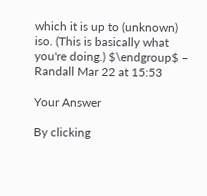which it is up to (unknown) iso. (This is basically what you're doing.) $\endgroup$ – Randall Mar 22 at 15:53

Your Answer

By clicking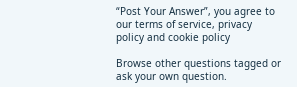“Post Your Answer”, you agree to our terms of service, privacy policy and cookie policy

Browse other questions tagged or ask your own question.